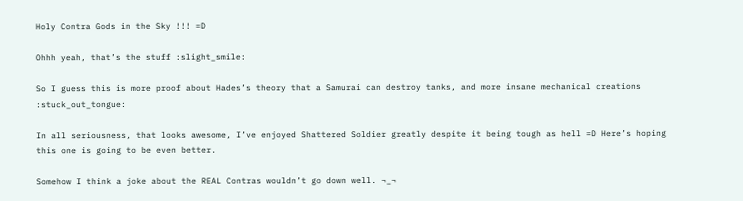Holy Contra Gods in the Sky !!! =D

Ohhh yeah, that’s the stuff :slight_smile:

So I guess this is more proof about Hades’s theory that a Samurai can destroy tanks, and more insane mechanical creations :stuck_out_tongue:

In all seriousness, that looks awesome, I’ve enjoyed Shattered Soldier greatly despite it being tough as hell =D Here’s hoping this one is going to be even better.

Somehow I think a joke about the REAL Contras wouldn’t go down well. ¬_¬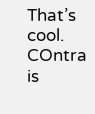That’s cool. COntra is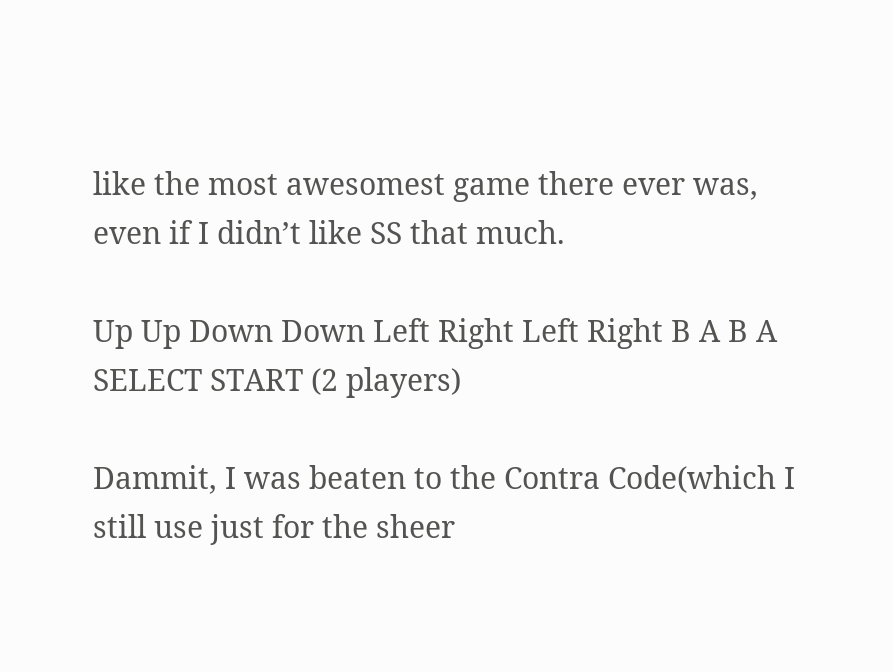like the most awesomest game there ever was, even if I didn’t like SS that much.

Up Up Down Down Left Right Left Right B A B A SELECT START (2 players)

Dammit, I was beaten to the Contra Code(which I still use just for the sheer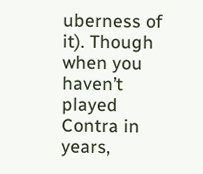uberness of it). Though when you haven’t played Contra in years,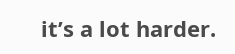it’s a lot harder.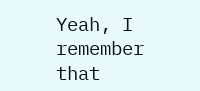Yeah, I remember that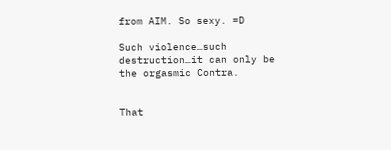from AIM. So sexy. =D

Such violence…such destruction…it can only be the orgasmic Contra.


That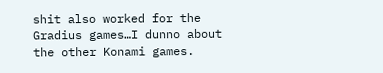shit also worked for the Gradius games…I dunno about the other Konami games.